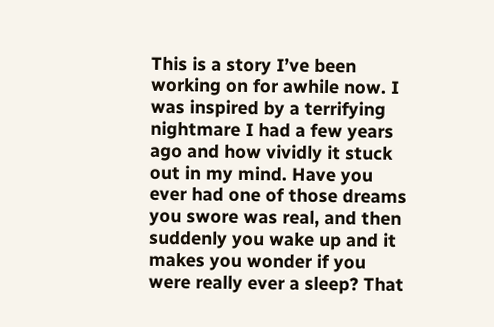This is a story I’ve been working on for awhile now. I was inspired by a terrifying nightmare I had a few years ago and how vividly it stuck out in my mind. Have you ever had one of those dreams you swore was real, and then suddenly you wake up and it makes you wonder if you were really ever a sleep? That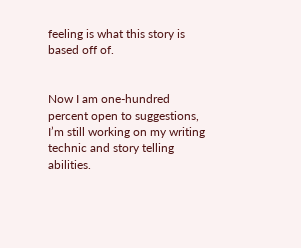feeling is what this story is based off of.


Now I am one-hundred percent open to suggestions, I’m still working on my writing technic and story telling abilities.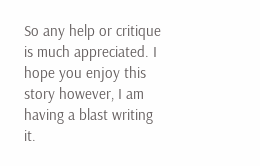So any help or critique is much appreciated. I hope you enjoy this story however, I am having a blast writing it.